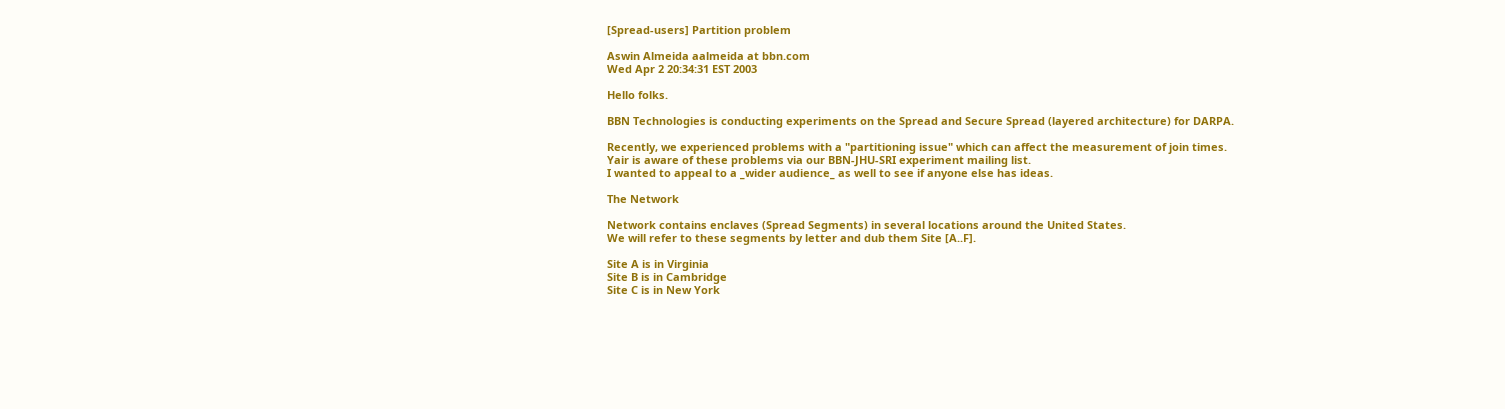[Spread-users] Partition problem

Aswin Almeida aalmeida at bbn.com
Wed Apr 2 20:34:31 EST 2003

Hello folks.

BBN Technologies is conducting experiments on the Spread and Secure Spread (layered architecture) for DARPA.

Recently, we experienced problems with a "partitioning issue" which can affect the measurement of join times.
Yair is aware of these problems via our BBN-JHU-SRI experiment mailing list.
I wanted to appeal to a _wider audience_ as well to see if anyone else has ideas.

The Network

Network contains enclaves (Spread Segments) in several locations around the United States.
We will refer to these segments by letter and dub them Site [A..F].

Site A is in Virginia
Site B is in Cambridge
Site C is in New York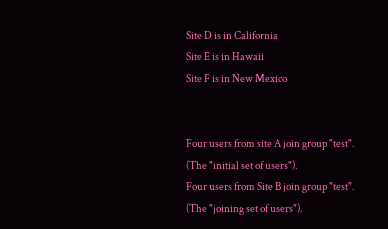Site D is in California
Site E is in Hawaii
Site F is in New Mexico


Four users from site A join group "test".  (The "initial set of users").
Four users from Site B join group "test".  (The "joining set of users").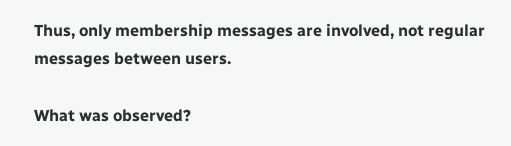Thus, only membership messages are involved, not regular messages between users.

What was observed?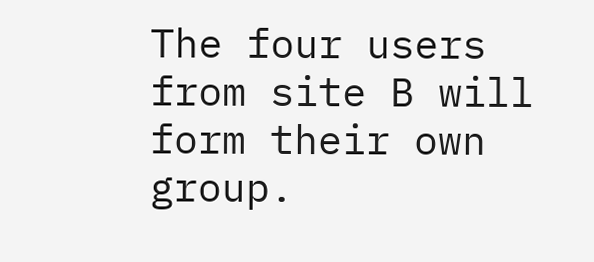The four users from site B will form their own group.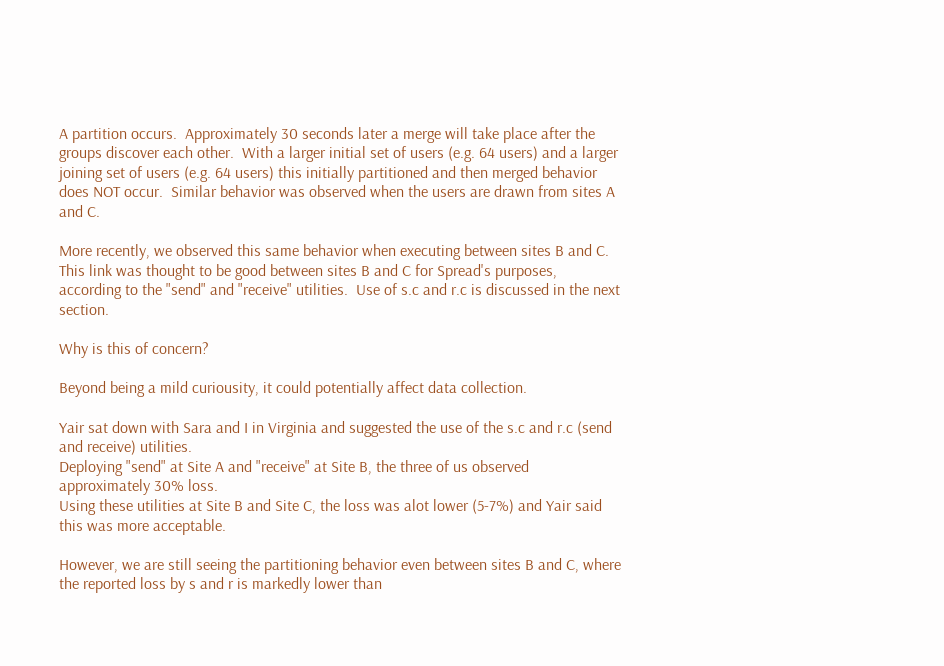A partition occurs.  Approximately 30 seconds later a merge will take place after the groups discover each other.  With a larger initial set of users (e.g. 64 users) and a larger joining set of users (e.g. 64 users) this initially partitioned and then merged behavior does NOT occur.  Similar behavior was observed when the users are drawn from sites A and C.

More recently, we observed this same behavior when executing between sites B and C.  This link was thought to be good between sites B and C for Spread's purposes, according to the "send" and "receive" utilities.  Use of s.c and r.c is discussed in the next section.

Why is this of concern?

Beyond being a mild curiousity, it could potentially affect data collection.

Yair sat down with Sara and I in Virginia and suggested the use of the s.c and r.c (send and receive) utilities.
Deploying "send" at Site A and "receive" at Site B, the three of us observed approximately 30% loss.
Using these utilities at Site B and Site C, the loss was alot lower (5-7%) and Yair said this was more acceptable.

However, we are still seeing the partitioning behavior even between sites B and C, where the reported loss by s and r is markedly lower than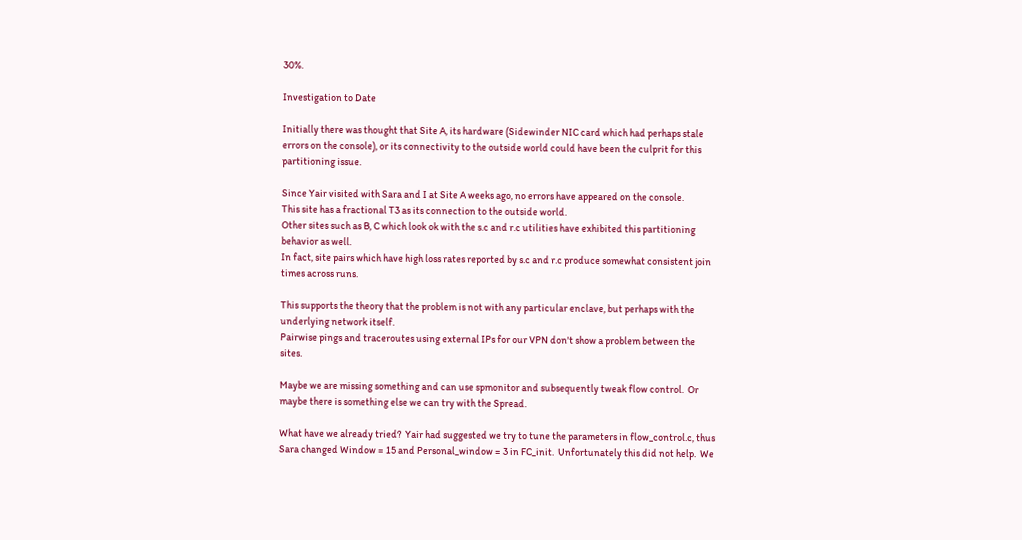30%.

Investigation to Date

Initially there was thought that Site A, its hardware (Sidewinder NIC card which had perhaps stale errors on the console), or its connectivity to the outside world could have been the culprit for this partitioning issue.

Since Yair visited with Sara and I at Site A weeks ago, no errors have appeared on the console.
This site has a fractional T3 as its connection to the outside world.
Other sites such as B, C which look ok with the s.c and r.c utilities have exhibited this partitioning behavior as well.
In fact, site pairs which have high loss rates reported by s.c and r.c produce somewhat consistent join times across runs.

This supports the theory that the problem is not with any particular enclave, but perhaps with the underlying network itself.
Pairwise pings and traceroutes using external IPs for our VPN don't show a problem between the sites.

Maybe we are missing something and can use spmonitor and subsequently tweak flow control.  Or maybe there is something else we can try with the Spread.

What have we already tried?  Yair had suggested we try to tune the parameters in flow_control.c, thus Sara changed Window = 15 and Personal_window = 3 in FC_init.  Unfortunately this did not help.  We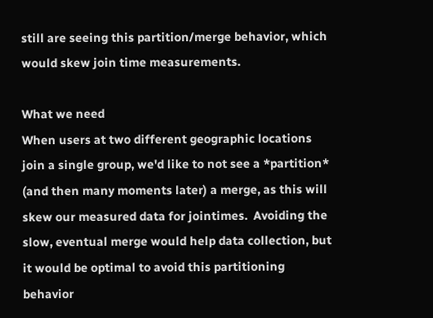still are seeing this partition/merge behavior, which would skew join time measurements.

What we need
When users at two different geographic locations join a single group, we'd like to not see a *partition* (and then many moments later) a merge, as this will skew our measured data for jointimes.  Avoiding the slow, eventual merge would help data collection, but it would be optimal to avoid this partitioning behavior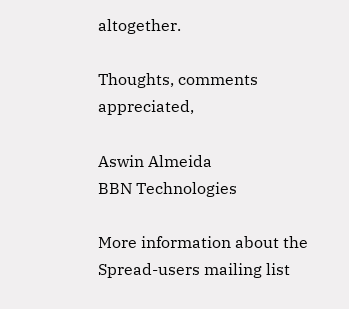altogether.

Thoughts, comments appreciated,

Aswin Almeida
BBN Technologies

More information about the Spread-users mailing list